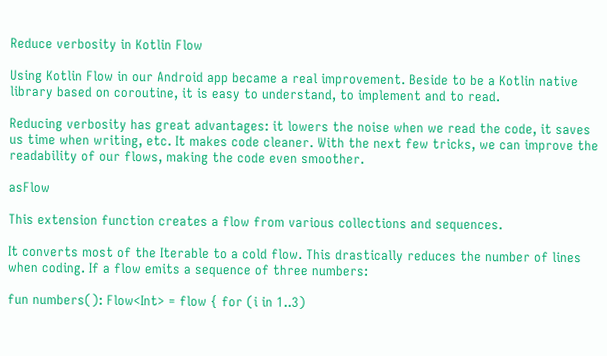Reduce verbosity in Kotlin Flow

Using Kotlin Flow in our Android app became a real improvement. Beside to be a Kotlin native library based on coroutine, it is easy to understand, to implement and to read.

Reducing verbosity has great advantages: it lowers the noise when we read the code, it saves us time when writing, etc. It makes code cleaner. With the next few tricks, we can improve the readability of our flows, making the code even smoother.

asFlow

This extension function creates a flow from various collections and sequences.

It converts most of the Iterable to a cold flow. This drastically reduces the number of lines when coding. If a flow emits a sequence of three numbers:

fun numbers(): Flow<Int> = flow { for (i in 1..3)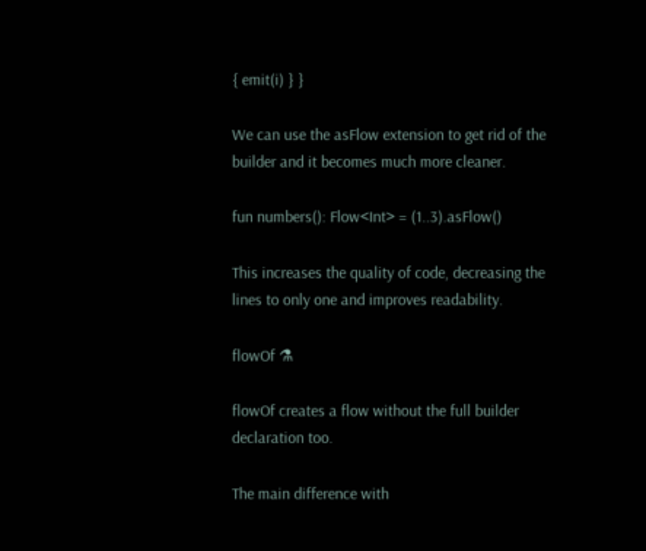{ emit(i) } }

We can use the asFlow extension to get rid of the builder and it becomes much more cleaner.

fun numbers(): Flow<Int> = (1..3).asFlow()

This increases the quality of code, decreasing the lines to only one and improves readability.

flowOf ⚗

flowOf creates a flow without the full builder declaration too.

The main difference with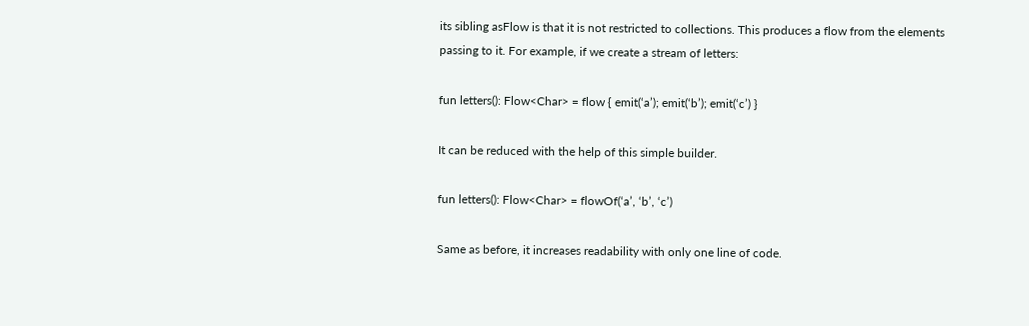its sibling asFlow is that it is not restricted to collections. This produces a flow from the elements passing to it. For example, if we create a stream of letters:

fun letters(): Flow<Char> = flow { emit(‘a’); emit(‘b’); emit(‘c’) }

It can be reduced with the help of this simple builder.

fun letters(): Flow<Char> = flowOf(‘a’, ‘b’, ‘c’)

Same as before, it increases readability with only one line of code.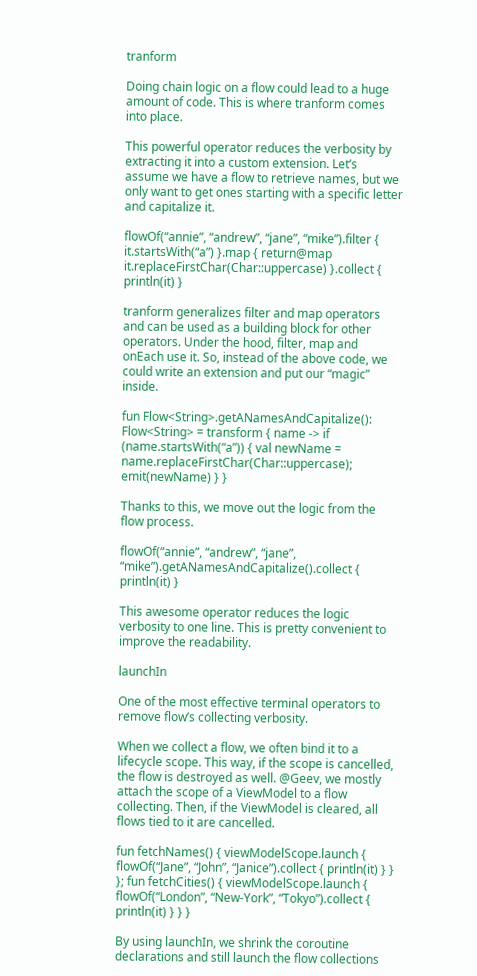tranform

Doing chain logic on a flow could lead to a huge amount of code. This is where tranform comes into place.

This powerful operator reduces the verbosity by extracting it into a custom extension. Let’s assume we have a flow to retrieve names, but we only want to get ones starting with a specific letter and capitalize it.

flowOf(“annie”, “andrew”, “jane”, “mike”).filter { it.startsWith(“a”) }.map { return@map it.replaceFirstChar(Char::uppercase) }.collect { println(it) }

tranform generalizes filter and map operators and can be used as a building block for other operators. Under the hood, filter, map and onEach use it. So, instead of the above code, we could write an extension and put our “magic” inside.

fun Flow<String>.getANamesAndCapitalize(): Flow<String> = transform { name -> if (name.startsWith(“a”)) { val newName = name.replaceFirstChar(Char::uppercase); emit(newName) } }

Thanks to this, we move out the logic from the flow process.

flowOf(“annie”, “andrew”, “jane”, “mike”).getANamesAndCapitalize().collect { println(it) }

This awesome operator reduces the logic verbosity to one line. This is pretty convenient to improve the readability.

launchIn

One of the most effective terminal operators to remove flow’s collecting verbosity.

When we collect a flow, we often bind it to a lifecycle scope. This way, if the scope is cancelled, the flow is destroyed as well. @Geev, we mostly attach the scope of a ViewModel to a flow collecting. Then, if the ViewModel is cleared, all flows tied to it are cancelled.

fun fetchNames() { viewModelScope.launch { flowOf(“Jane”, “John”, “Janice”).collect { println(it) } } }; fun fetchCities() { viewModelScope.launch { flowOf(“London”, “New-York”, “Tokyo”).collect { println(it) } } }

By using launchIn, we shrink the coroutine declarations and still launch the flow collections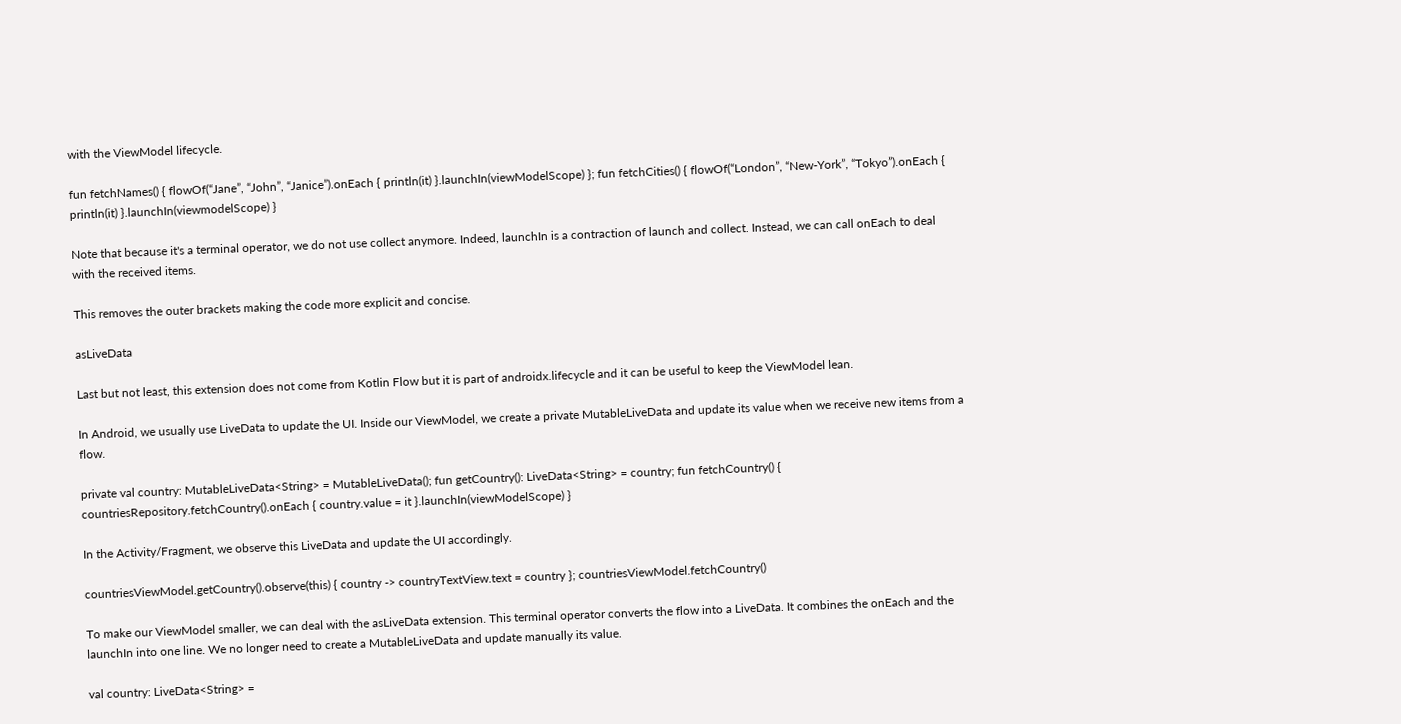with the ViewModel lifecycle.

fun fetchNames() { flowOf(“Jane”, “John”, “Janice”).onEach { println(it) }.launchIn(viewModelScope) }; fun fetchCities() { flowOf(“London”, “New-York”, “Tokyo”).onEach { println(it) }.launchIn(viewmodelScope) }

Note that because it's a terminal operator, we do not use collect anymore. Indeed, launchIn is a contraction of launch and collect. Instead, we can call onEach to deal with the received items.

This removes the outer brackets making the code more explicit and concise.

asLiveData

Last but not least, this extension does not come from Kotlin Flow but it is part of androidx.lifecycle and it can be useful to keep the ViewModel lean.

In Android, we usually use LiveData to update the UI. Inside our ViewModel, we create a private MutableLiveData and update its value when we receive new items from a flow.

private val country: MutableLiveData<String> = MutableLiveData(); fun getCountry(): LiveData<String> = country; fun fetchCountry() { countriesRepository.fetchCountry().onEach { country.value = it }.launchIn(viewModelScope) }

In the Activity/Fragment, we observe this LiveData and update the UI accordingly.

countriesViewModel.getCountry().observe(this) { country -> countryTextView.text = country }; countriesViewModel.fetchCountry()

To make our ViewModel smaller, we can deal with the asLiveData extension. This terminal operator converts the flow into a LiveData. It combines the onEach and the launchIn into one line. We no longer need to create a MutableLiveData and update manually its value.

val country: LiveData<String> =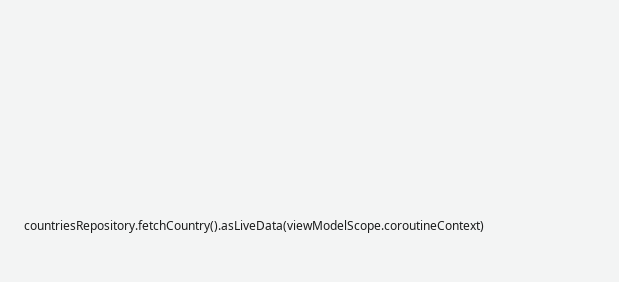countriesRepository.fetchCountry().asLiveData(viewModelScope.coroutineContext)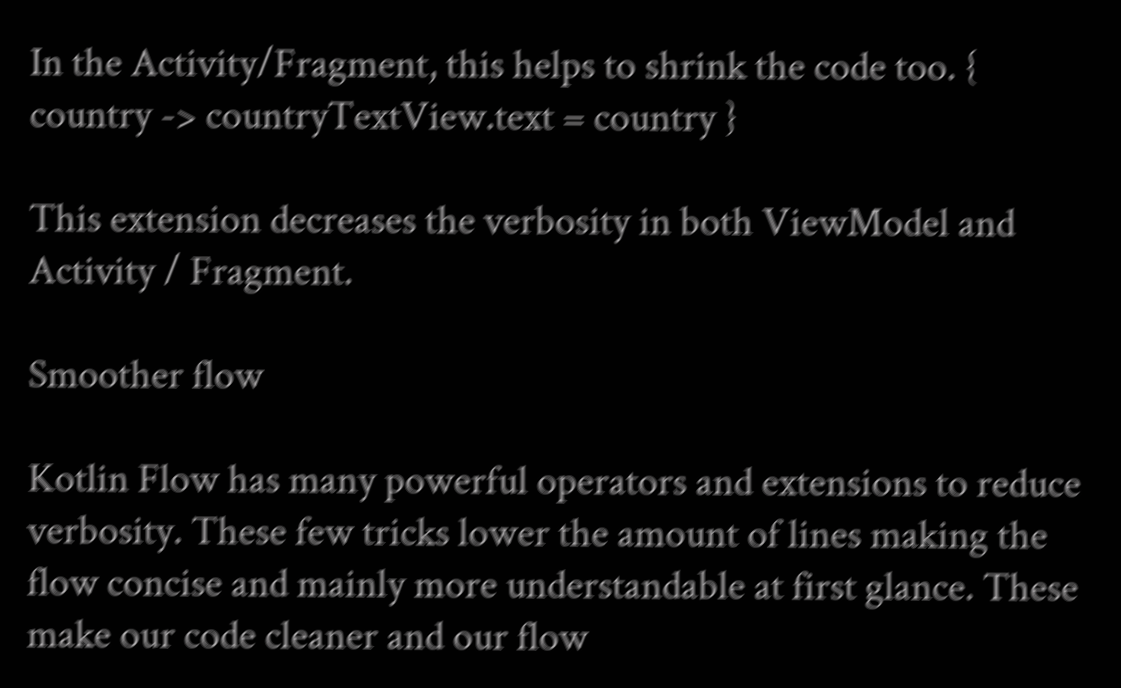In the Activity/Fragment, this helps to shrink the code too. { country -> countryTextView.text = country }

This extension decreases the verbosity in both ViewModel and Activity / Fragment.

Smoother flow

Kotlin Flow has many powerful operators and extensions to reduce verbosity. These few tricks lower the amount of lines making the flow concise and mainly more understandable at first glance. These make our code cleaner and our flow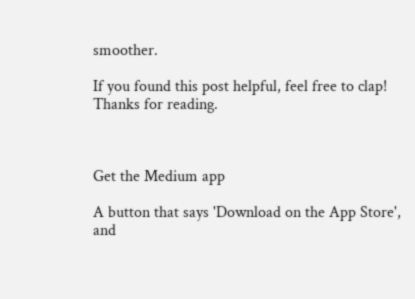smoother.

If you found this post helpful, feel free to clap!  Thanks for reading.



Get the Medium app

A button that says 'Download on the App Store', and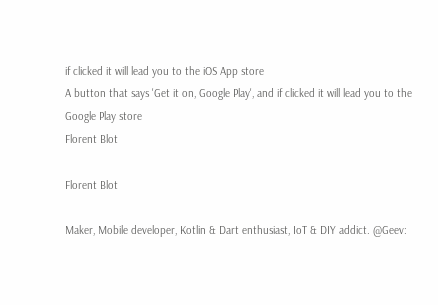if clicked it will lead you to the iOS App store
A button that says 'Get it on, Google Play', and if clicked it will lead you to the Google Play store
Florent Blot

Florent Blot

Maker, Mobile developer, Kotlin & Dart enthusiast, IoT & DIY addict. @Geev: